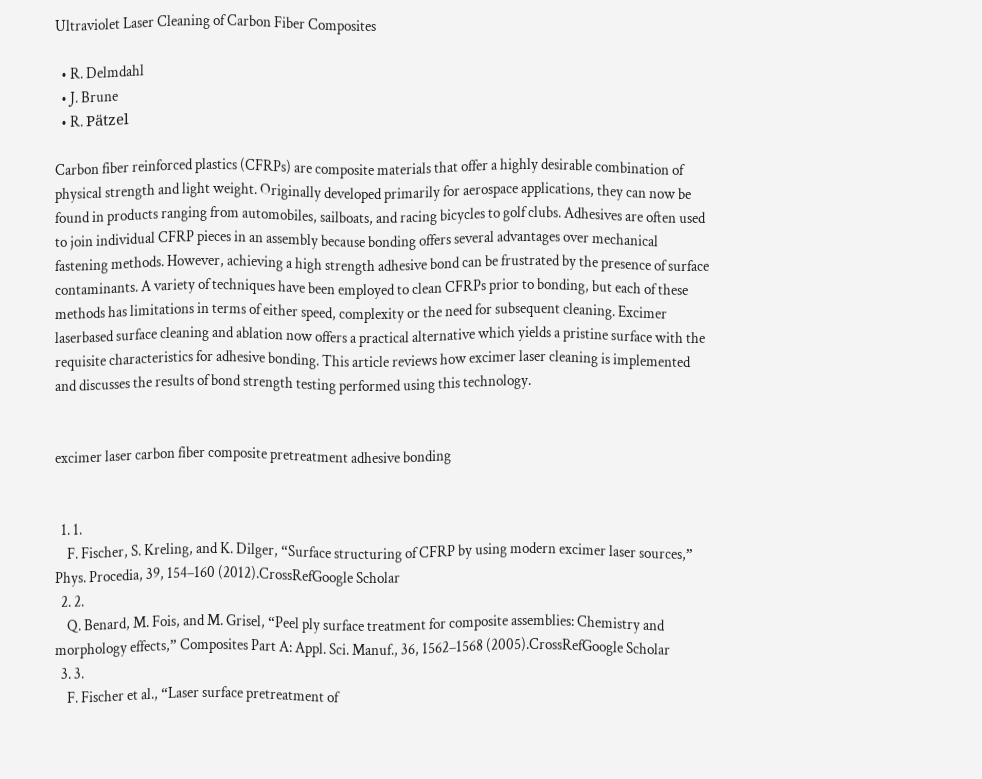Ultraviolet Laser Cleaning of Carbon Fiber Composites

  • R. Delmdahl
  • J. Brune
  • R. Pätzel

Carbon fiber reinforced plastics (CFRPs) are composite materials that offer a highly desirable combination of physical strength and light weight. Originally developed primarily for aerospace applications, they can now be found in products ranging from automobiles, sailboats, and racing bicycles to golf clubs. Adhesives are often used to join individual CFRP pieces in an assembly because bonding offers several advantages over mechanical fastening methods. However, achieving a high strength adhesive bond can be frustrated by the presence of surface contaminants. A variety of techniques have been employed to clean CFRPs prior to bonding, but each of these methods has limitations in terms of either speed, complexity or the need for subsequent cleaning. Excimer laserbased surface cleaning and ablation now offers a practical alternative which yields a pristine surface with the requisite characteristics for adhesive bonding. This article reviews how excimer laser cleaning is implemented and discusses the results of bond strength testing performed using this technology.


excimer laser carbon fiber composite pretreatment adhesive bonding


  1. 1.
    F. Fischer, S. Kreling, and K. Dilger, “Surface structuring of CFRP by using modern excimer laser sources,” Phys. Procedia, 39, 154–160 (2012).CrossRefGoogle Scholar
  2. 2.
    Q. Benard, M. Fois, and M. Grisel, “Peel ply surface treatment for composite assemblies: Chemistry and morphology effects,” Composites Part A: Appl. Sci. Manuf., 36, 1562–1568 (2005).CrossRefGoogle Scholar
  3. 3.
    F. Fischer et al., “Laser surface pretreatment of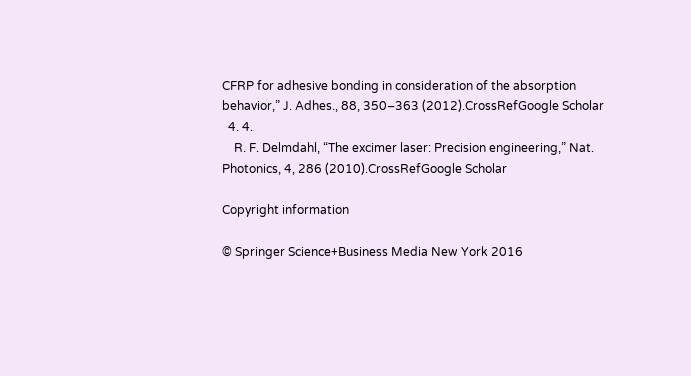CFRP for adhesive bonding in consideration of the absorption behavior,” J. Adhes., 88, 350–363 (2012).CrossRefGoogle Scholar
  4. 4.
    R. F. Delmdahl, “The excimer laser: Precision engineering,” Nat. Photonics, 4, 286 (2010).CrossRefGoogle Scholar

Copyright information

© Springer Science+Business Media New York 2016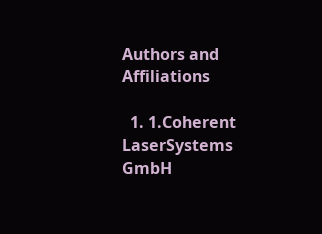Authors and Affiliations

  1. 1.Coherent LaserSystems GmbH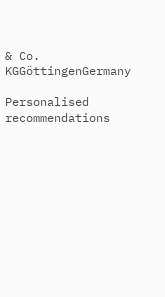& Co. KGGöttingenGermany

Personalised recommendations